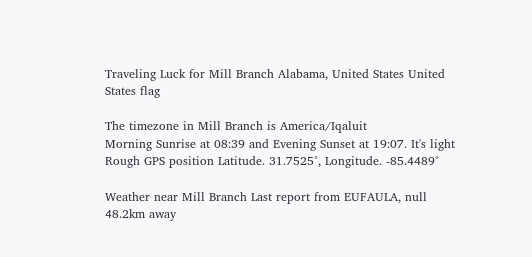Traveling Luck for Mill Branch Alabama, United States United States flag

The timezone in Mill Branch is America/Iqaluit
Morning Sunrise at 08:39 and Evening Sunset at 19:07. It's light
Rough GPS position Latitude. 31.7525°, Longitude. -85.4489°

Weather near Mill Branch Last report from EUFAULA, null 48.2km away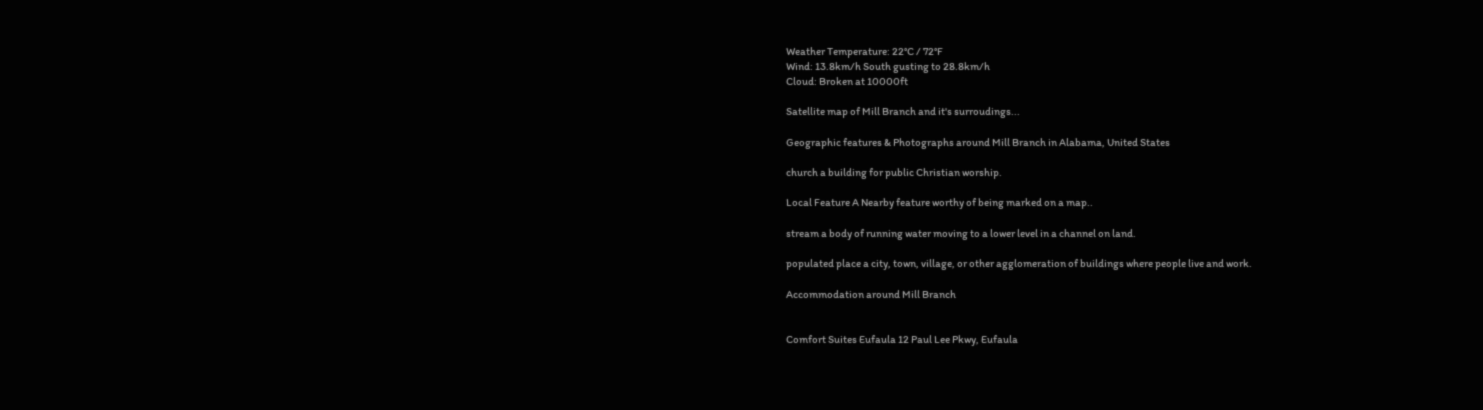Weather Temperature: 22°C / 72°F
Wind: 13.8km/h South gusting to 28.8km/h
Cloud: Broken at 10000ft

Satellite map of Mill Branch and it's surroudings...

Geographic features & Photographs around Mill Branch in Alabama, United States

church a building for public Christian worship.

Local Feature A Nearby feature worthy of being marked on a map..

stream a body of running water moving to a lower level in a channel on land.

populated place a city, town, village, or other agglomeration of buildings where people live and work.

Accommodation around Mill Branch


Comfort Suites Eufaula 12 Paul Lee Pkwy, Eufaula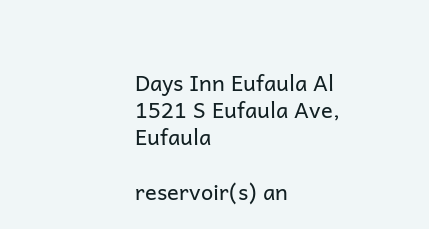Days Inn Eufaula Al 1521 S Eufaula Ave, Eufaula

reservoir(s) an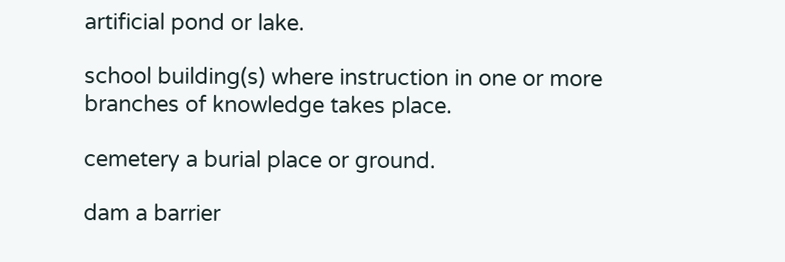artificial pond or lake.

school building(s) where instruction in one or more branches of knowledge takes place.

cemetery a burial place or ground.

dam a barrier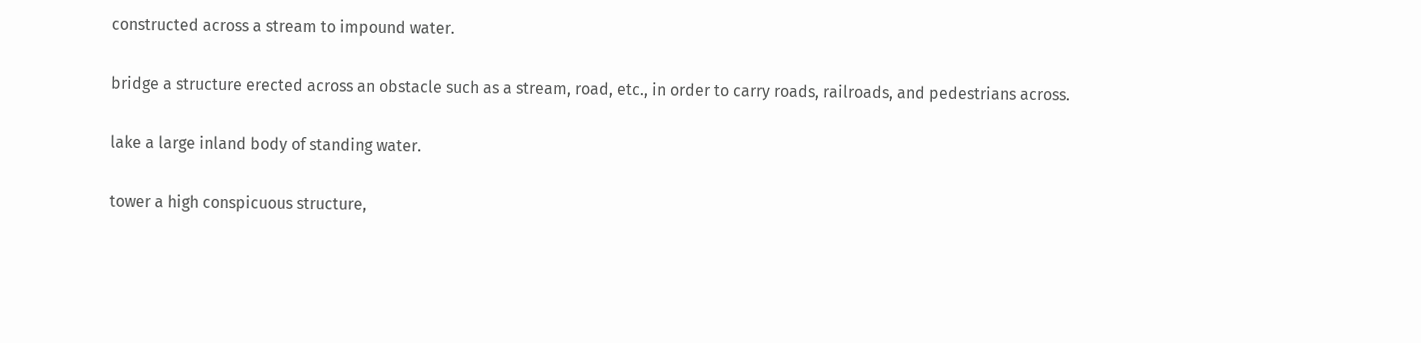constructed across a stream to impound water.

bridge a structure erected across an obstacle such as a stream, road, etc., in order to carry roads, railroads, and pedestrians across.

lake a large inland body of standing water.

tower a high conspicuous structure,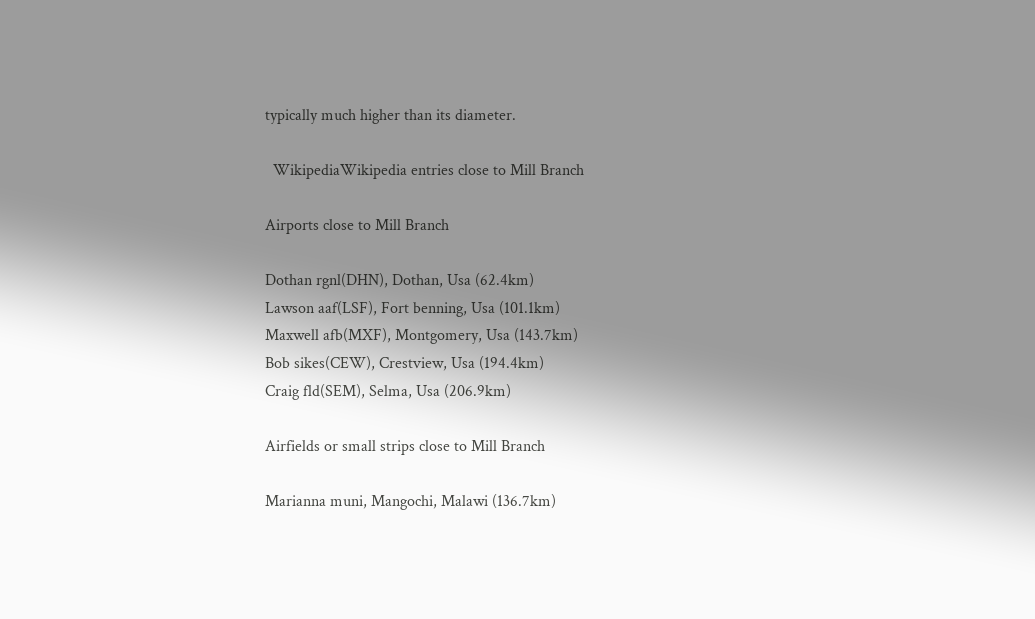typically much higher than its diameter.

  WikipediaWikipedia entries close to Mill Branch

Airports close to Mill Branch

Dothan rgnl(DHN), Dothan, Usa (62.4km)
Lawson aaf(LSF), Fort benning, Usa (101.1km)
Maxwell afb(MXF), Montgomery, Usa (143.7km)
Bob sikes(CEW), Crestview, Usa (194.4km)
Craig fld(SEM), Selma, Usa (206.9km)

Airfields or small strips close to Mill Branch

Marianna muni, Mangochi, Malawi (136.7km)